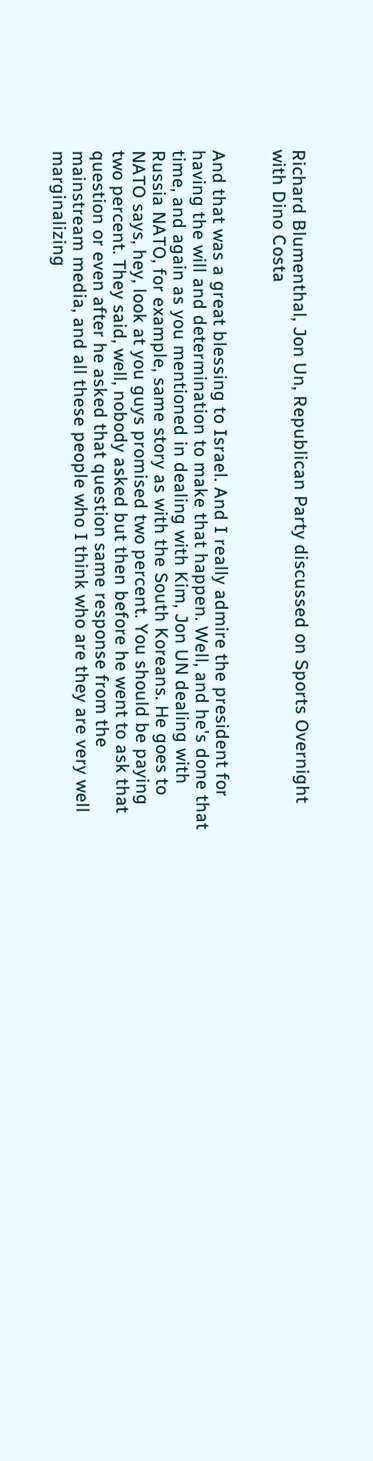Richard Blumenthal, Jon Un, Republican Party discussed on Sports Overnight with Dino Costa


And that was a great blessing to Israel. And I really admire the president for having the will and determination to make that happen. Well, and he's done that time, and again as you mentioned in dealing with Kim, Jon UN dealing with Russia NATO, for example, same story as with the South Koreans. He goes to NATO says, hey, look at you guys promised two percent. You should be paying two percent. They said, well, nobody asked but then before he went to ask that question or even after he asked that question same response from the mainstream media, and all these people who I think who are they are very well marginalizing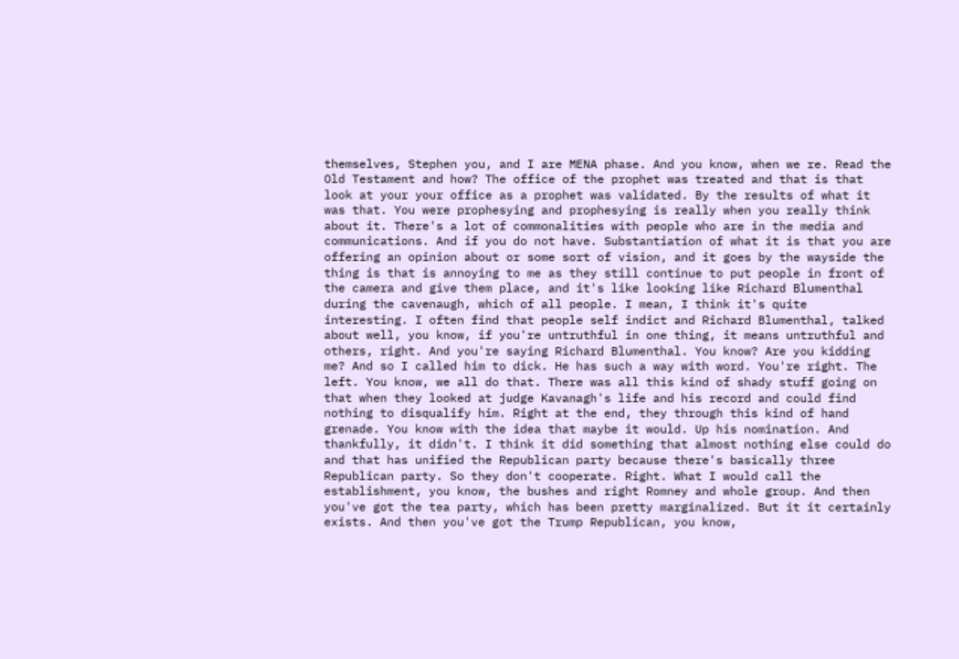themselves, Stephen you, and I are MENA phase. And you know, when we re. Read the Old Testament and how? The office of the prophet was treated and that is that look at your your office as a prophet was validated. By the results of what it was that. You were prophesying and prophesying is really when you really think about it. There's a lot of commonalities with people who are in the media and communications. And if you do not have. Substantiation of what it is that you are offering an opinion about or some sort of vision, and it goes by the wayside the thing is that is annoying to me as they still continue to put people in front of the camera and give them place, and it's like looking like Richard Blumenthal during the cavenaugh, which of all people. I mean, I think it's quite interesting. I often find that people self indict and Richard Blumenthal, talked about well, you know, if you're untruthful in one thing, it means untruthful and others, right. And you're saying Richard Blumenthal. You know? Are you kidding me? And so I called him to dick. He has such a way with word. You're right. The left. You know, we all do that. There was all this kind of shady stuff going on that when they looked at judge Kavanagh's life and his record and could find nothing to disqualify him. Right at the end, they through this kind of hand grenade. You know with the idea that maybe it would. Up his nomination. And thankfully, it didn't. I think it did something that almost nothing else could do and that has unified the Republican party because there's basically three Republican party. So they don't cooperate. Right. What I would call the establishment, you know, the bushes and right Romney and whole group. And then you've got the tea party, which has been pretty marginalized. But it it certainly exists. And then you've got the Trump Republican, you know,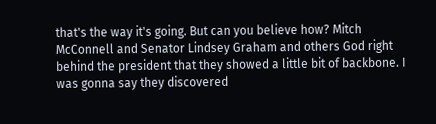that's the way it's going. But can you believe how? Mitch McConnell and Senator Lindsey Graham and others God right behind the president that they showed a little bit of backbone. I was gonna say they discovered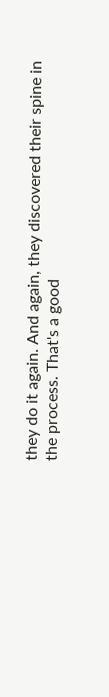they do it again. And again, they discovered their spine in the process. That's a good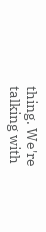thing. We're talking with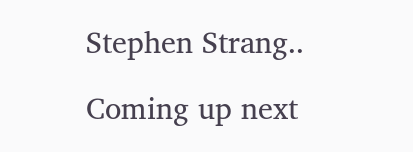Stephen Strang..

Coming up next